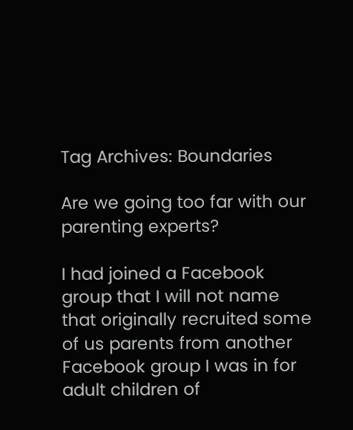Tag Archives: Boundaries

Are we going too far with our parenting experts?

I had joined a Facebook group that I will not name that originally recruited some of us parents from another Facebook group I was in for adult children of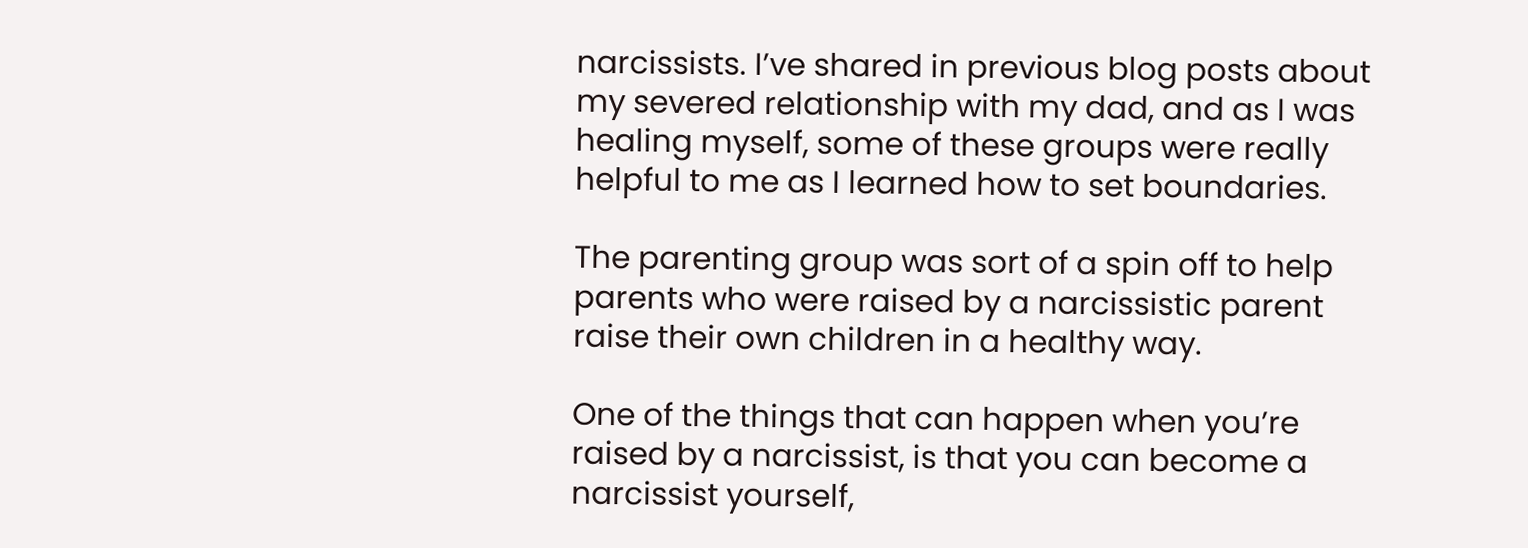narcissists. I’ve shared in previous blog posts about my severed relationship with my dad, and as I was healing myself, some of these groups were really helpful to me as I learned how to set boundaries.

The parenting group was sort of a spin off to help parents who were raised by a narcissistic parent raise their own children in a healthy way.

One of the things that can happen when you’re raised by a narcissist, is that you can become a narcissist yourself,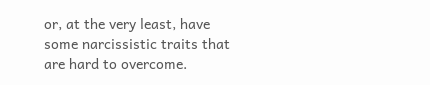or, at the very least, have some narcissistic traits that are hard to overcome.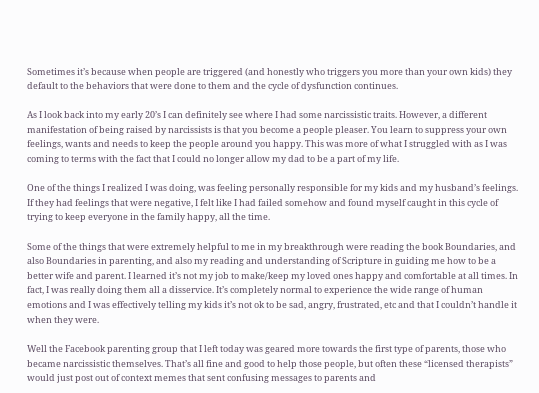Sometimes it’s because when people are triggered (and honestly who triggers you more than your own kids) they default to the behaviors that were done to them and the cycle of dysfunction continues.

As I look back into my early 20’s I can definitely see where I had some narcissistic traits. However, a different manifestation of being raised by narcissists is that you become a people pleaser. You learn to suppress your own feelings, wants and needs to keep the people around you happy. This was more of what I struggled with as I was coming to terms with the fact that I could no longer allow my dad to be a part of my life.

One of the things I realized I was doing, was feeling personally responsible for my kids and my husband’s feelings. If they had feelings that were negative, I felt like I had failed somehow and found myself caught in this cycle of trying to keep everyone in the family happy, all the time.

Some of the things that were extremely helpful to me in my breakthrough were reading the book Boundaries, and also Boundaries in parenting, and also my reading and understanding of Scripture in guiding me how to be a better wife and parent. I learned it’s not my job to make/keep my loved ones happy and comfortable at all times. In fact, I was really doing them all a disservice. It’s completely normal to experience the wide range of human emotions and I was effectively telling my kids it’s not ok to be sad, angry, frustrated, etc and that I couldn’t handle it when they were.

Well the Facebook parenting group that I left today was geared more towards the first type of parents, those who became narcissistic themselves. That’s all fine and good to help those people, but often these “licensed therapists” would just post out of context memes that sent confusing messages to parents and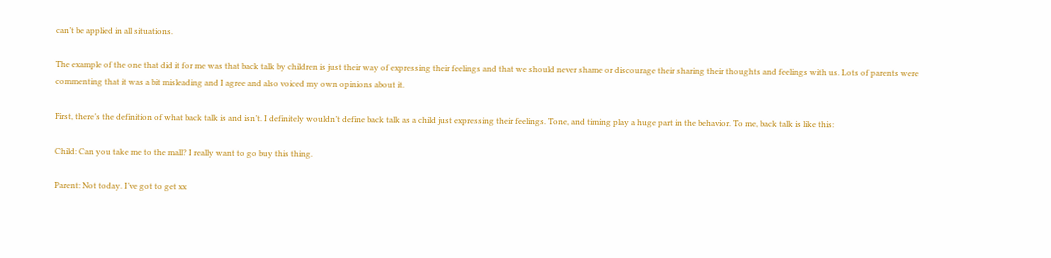can’t be applied in all situations.

The example of the one that did it for me was that back talk by children is just their way of expressing their feelings and that we should never shame or discourage their sharing their thoughts and feelings with us. Lots of parents were commenting that it was a bit misleading and I agree and also voiced my own opinions about it.

First, there’s the definition of what back talk is and isn’t. I definitely wouldn’t define back talk as a child just expressing their feelings. Tone, and timing play a huge part in the behavior. To me, back talk is like this:

Child: Can you take me to the mall? I really want to go buy this thing.

Parent: Not today. I’ve got to get xx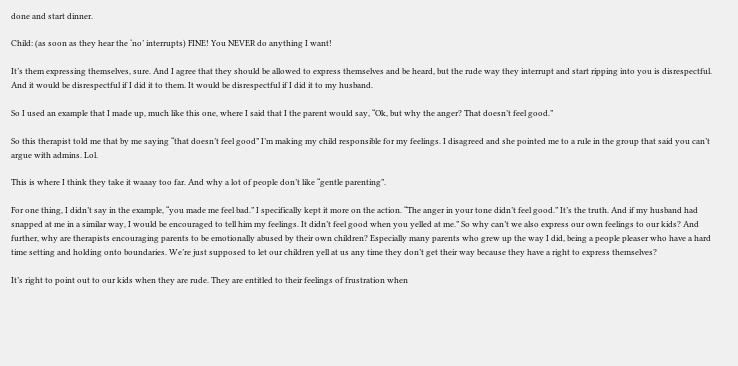done and start dinner.

Child: (as soon as they hear the ‘no’ interrupts) FINE! You NEVER do anything I want!

It’s them expressing themselves, sure. And I agree that they should be allowed to express themselves and be heard, but the rude way they interrupt and start ripping into you is disrespectful. And it would be disrespectful if I did it to them. It would be disrespectful if I did it to my husband.

So I used an example that I made up, much like this one, where I said that I the parent would say, “Ok, but why the anger? That doesn’t feel good.”

So this therapist told me that by me saying “that doesn’t feel good” I’m making my child responsible for my feelings. I disagreed and she pointed me to a rule in the group that said you can’t argue with admins. Lol.

This is where I think they take it waaay too far. And why a lot of people don’t like “gentle parenting”.

For one thing, I didn’t say in the example, “you made me feel bad.” I specifically kept it more on the action. “The anger in your tone didn’t feel good.” It’s the truth. And if my husband had snapped at me in a similar way, I would be encouraged to tell him my feelings. It didn’t feel good when you yelled at me.” So why can’t we also express our own feelings to our kids? And further, why are therapists encouraging parents to be emotionally abused by their own children? Especially many parents who grew up the way I did, being a people pleaser who have a hard time setting and holding onto boundaries. We’re just supposed to let our children yell at us any time they don’t get their way because they have a right to express themselves?

It’s right to point out to our kids when they are rude. They are entitled to their feelings of frustration when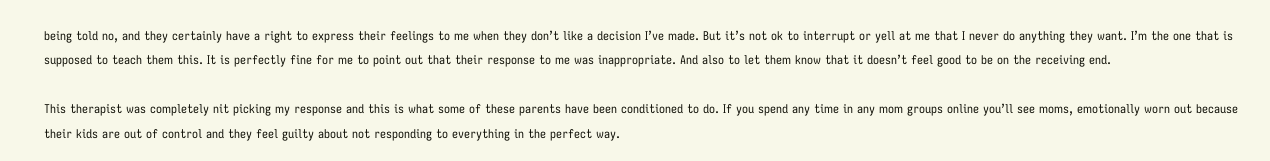being told no, and they certainly have a right to express their feelings to me when they don’t like a decision I’ve made. But it’s not ok to interrupt or yell at me that I never do anything they want. I’m the one that is supposed to teach them this. It is perfectly fine for me to point out that their response to me was inappropriate. And also to let them know that it doesn’t feel good to be on the receiving end.

This therapist was completely nit picking my response and this is what some of these parents have been conditioned to do. If you spend any time in any mom groups online you’ll see moms, emotionally worn out because their kids are out of control and they feel guilty about not responding to everything in the perfect way.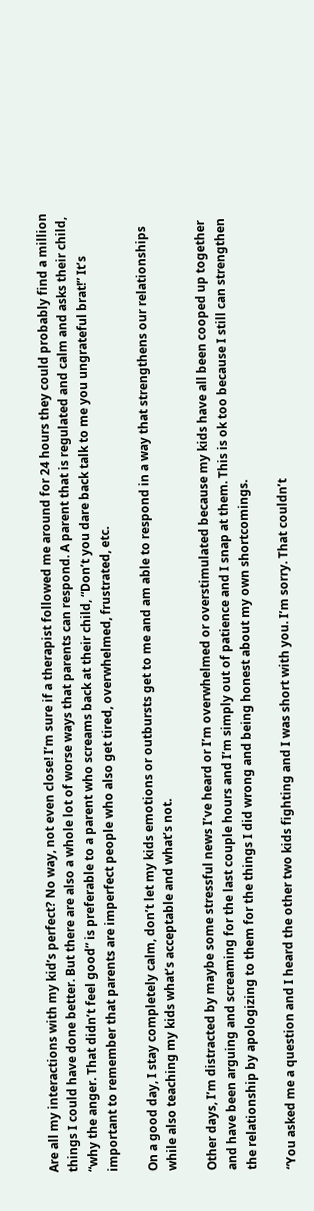Are all my interactions with my kid’s perfect? No way, not even close! I’m sure if a therapist followed me around for 24 hours they could probably find a million things I could have done better. But there are also a whole lot of worse ways that parents can respond. A parent that is regulated and calm and asks their child, “why the anger. That didn’t feel good” is preferable to a parent who screams back at their child, “Don’t you dare back talk to me you ungrateful brat!” It’s important to remember that parents are imperfect people who also get tired, overwhelmed, frustrated, etc.

On a good day, I stay completely calm, don’t let my kids emotions or outbursts get to me and am able to respond in a way that strengthens our relationships while also teaching my kids what’s acceptable and what’s not.

Other days, I’m distracted by maybe some stressful news I’ve heard or I’m overwhelmed or overstimulated because my kids have all been cooped up together and have been arguing and screaming for the last couple hours and I’m simply out of patience and I snap at them. This is ok too because I still can strengthen the relationship by apologizing to them for the things I did wrong and being honest about my own shortcomings.

“You asked me a question and I heard the other two kids fighting and I was short with you. I’m sorry. That couldn’t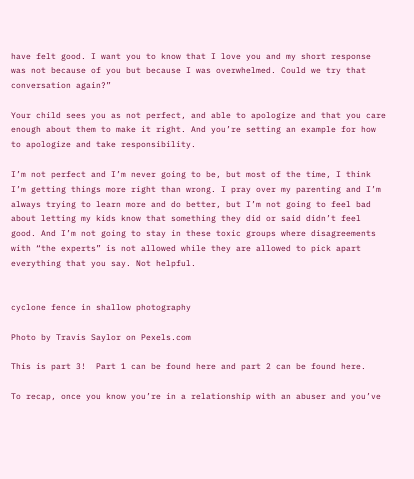have felt good. I want you to know that I love you and my short response was not because of you but because I was overwhelmed. Could we try that conversation again?”

Your child sees you as not perfect, and able to apologize and that you care enough about them to make it right. And you’re setting an example for how to apologize and take responsibility.

I’m not perfect and I’m never going to be, but most of the time, I think I’m getting things more right than wrong. I pray over my parenting and I’m always trying to learn more and do better, but I’m not going to feel bad about letting my kids know that something they did or said didn’t feel good. And I’m not going to stay in these toxic groups where disagreements with “the experts” is not allowed while they are allowed to pick apart everything that you say. Not helpful.


cyclone fence in shallow photography

Photo by Travis Saylor on Pexels.com

This is part 3!  Part 1 can be found here and part 2 can be found here.

To recap, once you know you’re in a relationship with an abuser and you’ve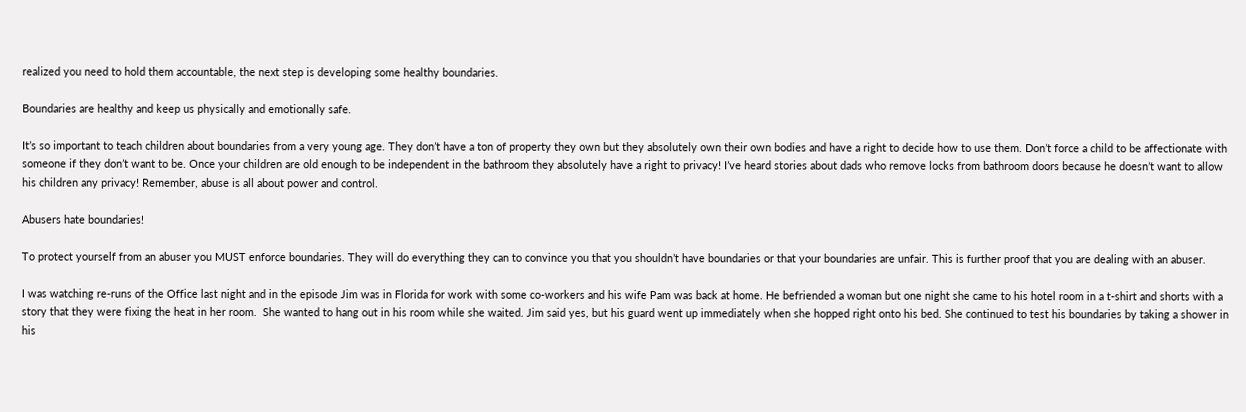realized you need to hold them accountable, the next step is developing some healthy boundaries.

Boundaries are healthy and keep us physically and emotionally safe.

It’s so important to teach children about boundaries from a very young age. They don’t have a ton of property they own but they absolutely own their own bodies and have a right to decide how to use them. Don’t force a child to be affectionate with someone if they don’t want to be. Once your children are old enough to be independent in the bathroom they absolutely have a right to privacy! I’ve heard stories about dads who remove locks from bathroom doors because he doesn’t want to allow his children any privacy! Remember, abuse is all about power and control.

Abusers hate boundaries!

To protect yourself from an abuser you MUST enforce boundaries. They will do everything they can to convince you that you shouldn’t have boundaries or that your boundaries are unfair. This is further proof that you are dealing with an abuser.

I was watching re-runs of the Office last night and in the episode Jim was in Florida for work with some co-workers and his wife Pam was back at home. He befriended a woman but one night she came to his hotel room in a t-shirt and shorts with a story that they were fixing the heat in her room.  She wanted to hang out in his room while she waited. Jim said yes, but his guard went up immediately when she hopped right onto his bed. She continued to test his boundaries by taking a shower in his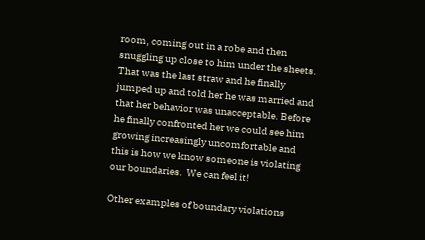room, coming out in a robe and then snuggling up close to him under the sheets. That was the last straw and he finally jumped up and told her he was married and that her behavior was unacceptable. Before he finally confronted her we could see him growing increasingly uncomfortable and this is how we know someone is violating our boundaries.  We can feel it!

Other examples of boundary violations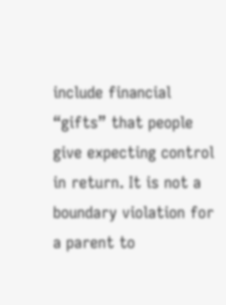include financial “gifts” that people give expecting control in return. It is not a boundary violation for a parent to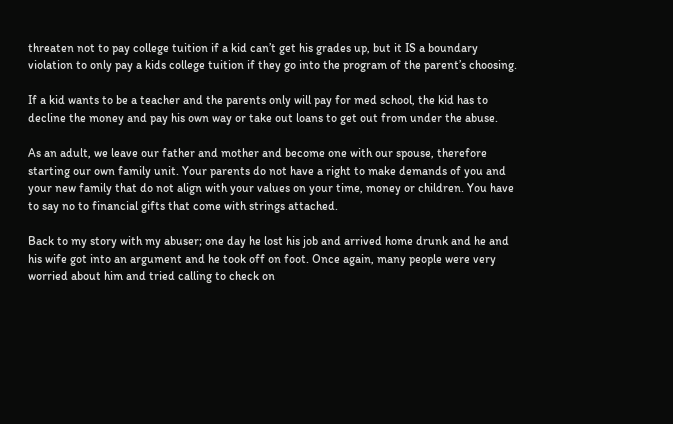threaten not to pay college tuition if a kid can’t get his grades up, but it IS a boundary violation to only pay a kids college tuition if they go into the program of the parent’s choosing.

If a kid wants to be a teacher and the parents only will pay for med school, the kid has to decline the money and pay his own way or take out loans to get out from under the abuse.

As an adult, we leave our father and mother and become one with our spouse, therefore starting our own family unit. Your parents do not have a right to make demands of you and your new family that do not align with your values on your time, money or children. You have to say no to financial gifts that come with strings attached.

Back to my story with my abuser; one day he lost his job and arrived home drunk and he and his wife got into an argument and he took off on foot. Once again, many people were very worried about him and tried calling to check on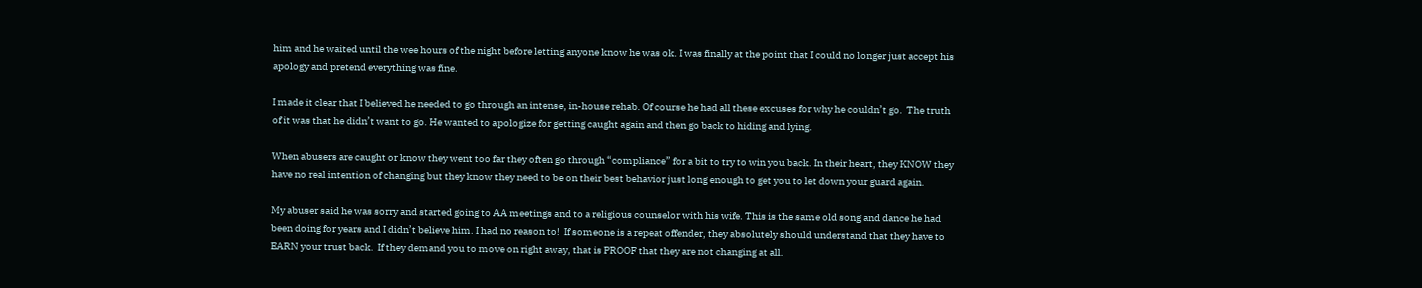him and he waited until the wee hours of the night before letting anyone know he was ok. I was finally at the point that I could no longer just accept his apology and pretend everything was fine.

I made it clear that I believed he needed to go through an intense, in-house rehab. Of course he had all these excuses for why he couldn’t go.  The truth of it was that he didn’t want to go. He wanted to apologize for getting caught again and then go back to hiding and lying.

When abusers are caught or know they went too far they often go through “compliance” for a bit to try to win you back. In their heart, they KNOW they have no real intention of changing but they know they need to be on their best behavior just long enough to get you to let down your guard again.

My abuser said he was sorry and started going to AA meetings and to a religious counselor with his wife. This is the same old song and dance he had been doing for years and I didn’t believe him. I had no reason to!  If someone is a repeat offender, they absolutely should understand that they have to EARN your trust back.  If they demand you to move on right away, that is PROOF that they are not changing at all.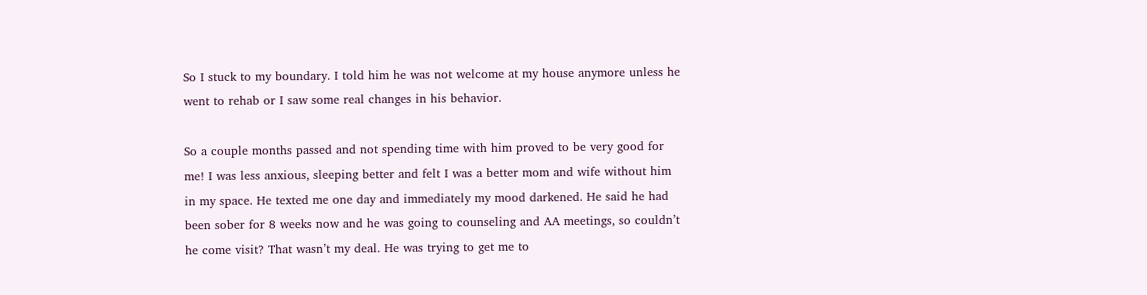So I stuck to my boundary. I told him he was not welcome at my house anymore unless he went to rehab or I saw some real changes in his behavior.

So a couple months passed and not spending time with him proved to be very good for me! I was less anxious, sleeping better and felt I was a better mom and wife without him in my space. He texted me one day and immediately my mood darkened. He said he had been sober for 8 weeks now and he was going to counseling and AA meetings, so couldn’t he come visit? That wasn’t my deal. He was trying to get me to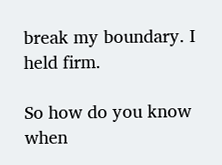break my boundary. I held firm.

So how do you know when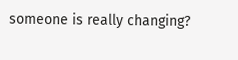someone is really changing?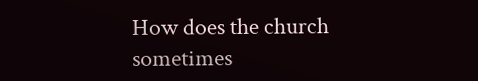How does the church sometimes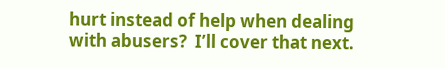hurt instead of help when dealing with abusers?  I’ll cover that next.